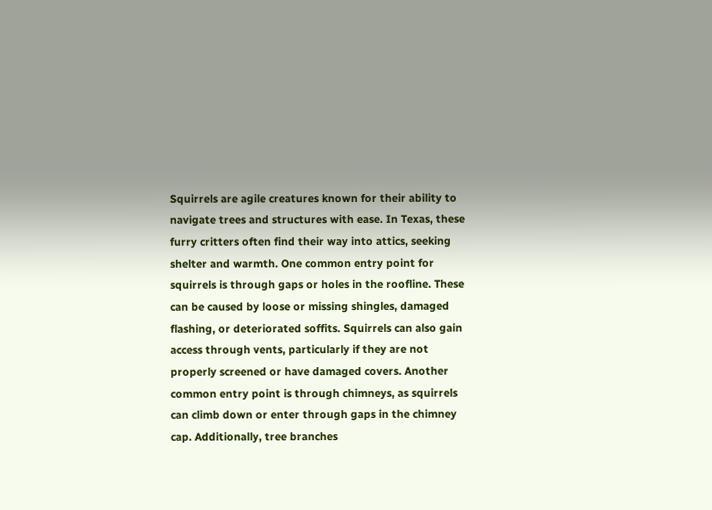Squirrels are agile creatures known for their ability to navigate trees and structures with ease. In Texas, these furry critters often find their way into attics, seeking shelter and warmth. One common entry point for squirrels is through gaps or holes in the roofline. These can be caused by loose or missing shingles, damaged flashing, or deteriorated soffits. Squirrels can also gain access through vents, particularly if they are not properly screened or have damaged covers. Another common entry point is through chimneys, as squirrels can climb down or enter through gaps in the chimney cap. Additionally, tree branches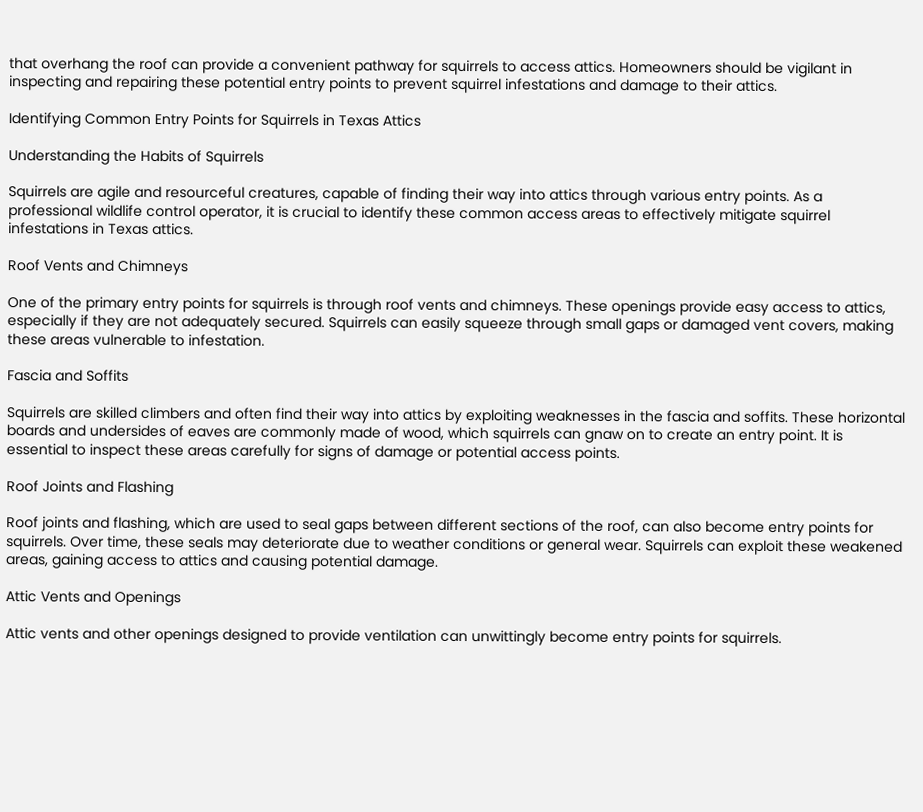that overhang the roof can provide a convenient pathway for squirrels to access attics. Homeowners should be vigilant in inspecting and repairing these potential entry points to prevent squirrel infestations and damage to their attics.

Identifying Common Entry Points for Squirrels in Texas Attics

Understanding the Habits of Squirrels

Squirrels are agile and resourceful creatures, capable of finding their way into attics through various entry points. As a professional wildlife control operator, it is crucial to identify these common access areas to effectively mitigate squirrel infestations in Texas attics.

Roof Vents and Chimneys

One of the primary entry points for squirrels is through roof vents and chimneys. These openings provide easy access to attics, especially if they are not adequately secured. Squirrels can easily squeeze through small gaps or damaged vent covers, making these areas vulnerable to infestation.

Fascia and Soffits

Squirrels are skilled climbers and often find their way into attics by exploiting weaknesses in the fascia and soffits. These horizontal boards and undersides of eaves are commonly made of wood, which squirrels can gnaw on to create an entry point. It is essential to inspect these areas carefully for signs of damage or potential access points.

Roof Joints and Flashing

Roof joints and flashing, which are used to seal gaps between different sections of the roof, can also become entry points for squirrels. Over time, these seals may deteriorate due to weather conditions or general wear. Squirrels can exploit these weakened areas, gaining access to attics and causing potential damage.

Attic Vents and Openings

Attic vents and other openings designed to provide ventilation can unwittingly become entry points for squirrels.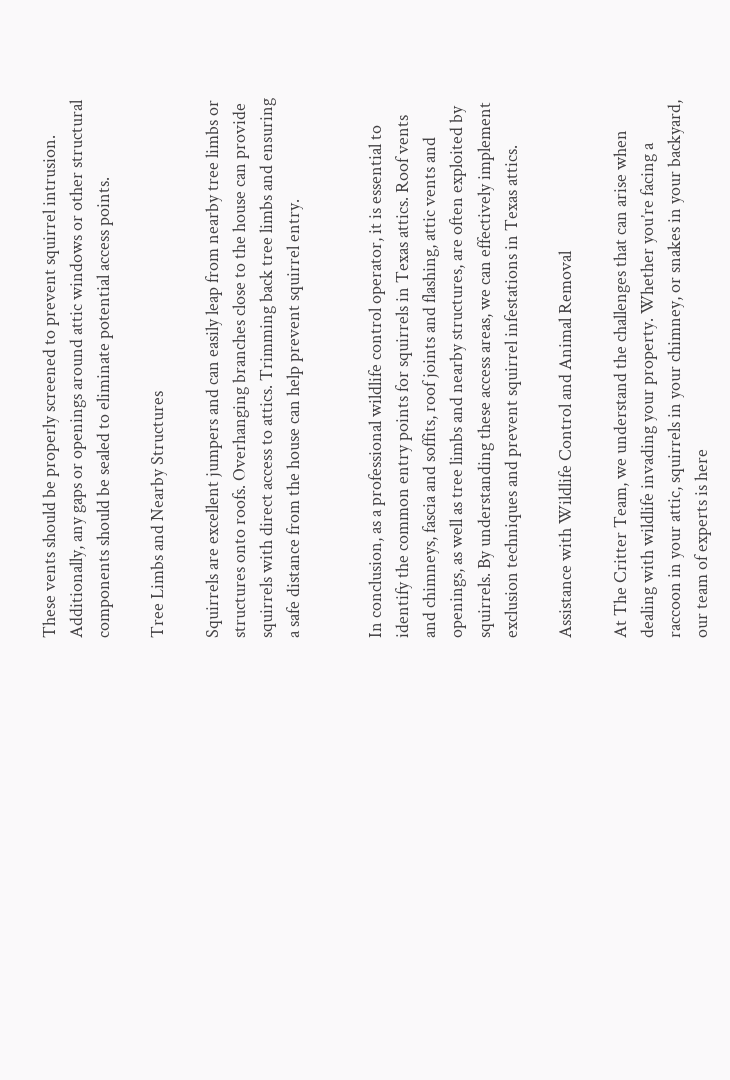These vents should be properly screened to prevent squirrel intrusion. Additionally, any gaps or openings around attic windows or other structural components should be sealed to eliminate potential access points.

Tree Limbs and Nearby Structures

Squirrels are excellent jumpers and can easily leap from nearby tree limbs or structures onto roofs. Overhanging branches close to the house can provide squirrels with direct access to attics. Trimming back tree limbs and ensuring a safe distance from the house can help prevent squirrel entry.


In conclusion, as a professional wildlife control operator, it is essential to identify the common entry points for squirrels in Texas attics. Roof vents and chimneys, fascia and soffits, roof joints and flashing, attic vents and openings, as well as tree limbs and nearby structures, are often exploited by squirrels. By understanding these access areas, we can effectively implement exclusion techniques and prevent squirrel infestations in Texas attics.

Assistance with Wildlife Control and Animal Removal

At The Critter Team, we understand the challenges that can arise when dealing with wildlife invading your property. Whether you’re facing a raccoon in your attic, squirrels in your chimney, or snakes in your backyard, our team of experts is here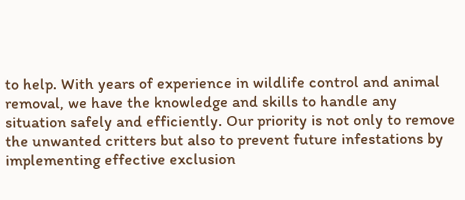to help. With years of experience in wildlife control and animal removal, we have the knowledge and skills to handle any situation safely and efficiently. Our priority is not only to remove the unwanted critters but also to prevent future infestations by implementing effective exclusion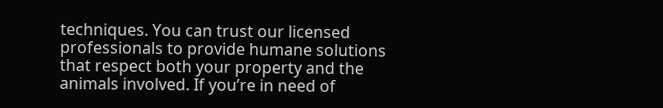techniques. You can trust our licensed professionals to provide humane solutions that respect both your property and the animals involved. If you’re in need of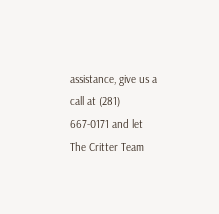assistance, give us a call at (281) 667-0171 and let The Critter Team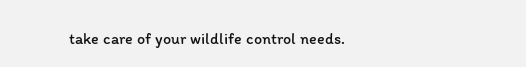take care of your wildlife control needs.